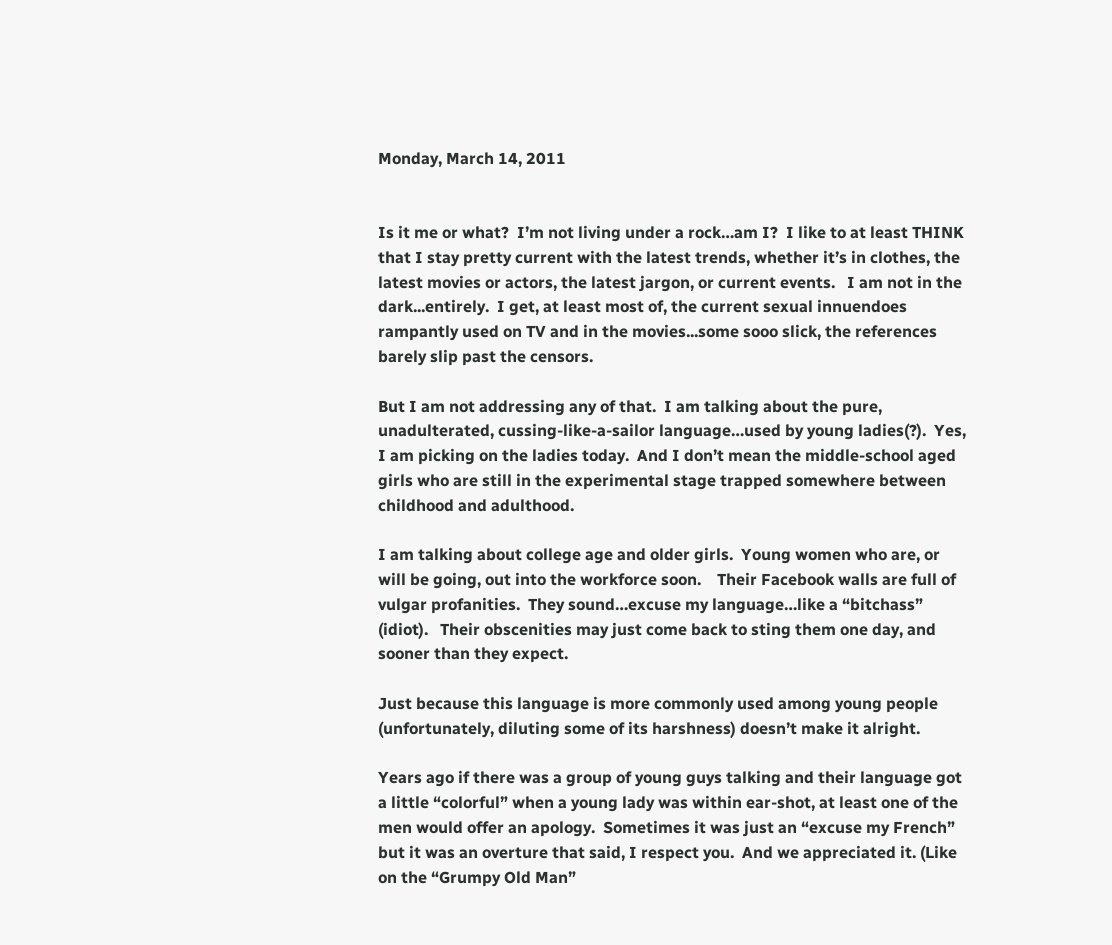Monday, March 14, 2011


Is it me or what?  I’m not living under a rock…am I?  I like to at least THINK that I stay pretty current with the latest trends, whether it’s in clothes, the latest movies or actors, the latest jargon, or current events.   I am not in the dark...entirely.  I get, at least most of, the current sexual innuendoes rampantly used on TV and in the movies...some sooo slick, the references barely slip past the censors.

But I am not addressing any of that.  I am talking about the pure, unadulterated, cussing-like-a-sailor language…used by young ladies(?).  Yes, I am picking on the ladies today.  And I don’t mean the middle-school aged girls who are still in the experimental stage trapped somewhere between childhood and adulthood.

I am talking about college age and older girls.  Young women who are, or will be going, out into the workforce soon.    Their Facebook walls are full of vulgar profanities.  They sound…excuse my language…like a “bitchass” (idiot).   Their obscenities may just come back to sting them one day, and sooner than they expect.

Just because this language is more commonly used among young people (unfortunately, diluting some of its harshness) doesn’t make it alright.

Years ago if there was a group of young guys talking and their language got a little “colorful” when a young lady was within ear-shot, at least one of the men would offer an apology.  Sometimes it was just an “excuse my French” but it was an overture that said, I respect you.  And we appreciated it. (Like on the “Grumpy Old Man”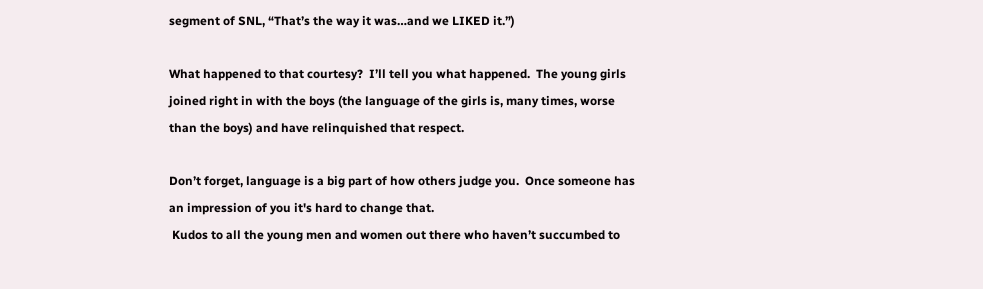segment of SNL, “That’s the way it was…and we LIKED it.”)

What happened to that courtesy?  I’ll tell you what happened.  The young girls joined right in with the boys (the language of the girls is, many times, worse than the boys) and have relinquished that respect.

Don’t forget, language is a big part of how others judge you.  Once someone has an impression of you it's hard to change that.
 Kudos to all the young men and women out there who haven’t succumbed to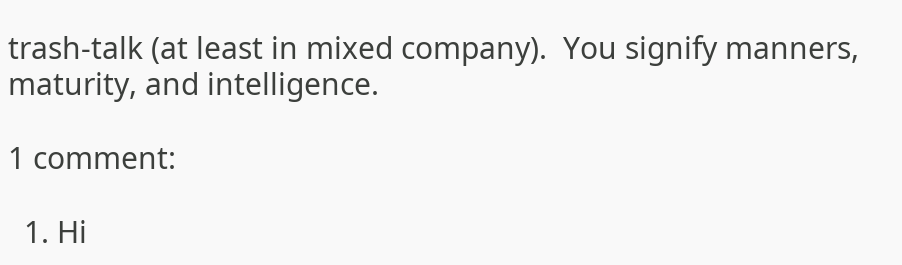trash-talk (at least in mixed company).  You signify manners, maturity, and intelligence.

1 comment:

  1. Hi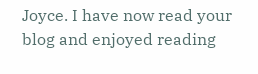Joyce. I have now read your blog and enjoyed reading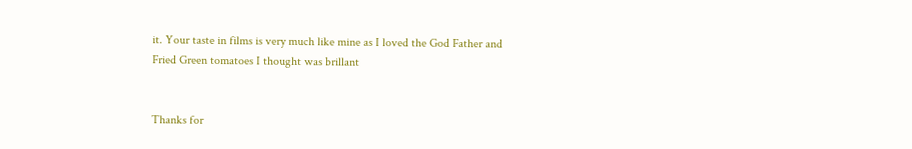it. Your taste in films is very much like mine as I loved the God Father and Fried Green tomatoes I thought was brillant


Thanks for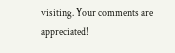visiting. Your comments are appreciated!